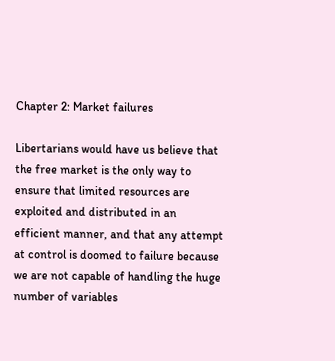Chapter 2: Market failures

Libertarians would have us believe that the free market is the only way to ensure that limited resources are exploited and distributed in an efficient manner, and that any attempt at control is doomed to failure because we are not capable of handling the huge number of variables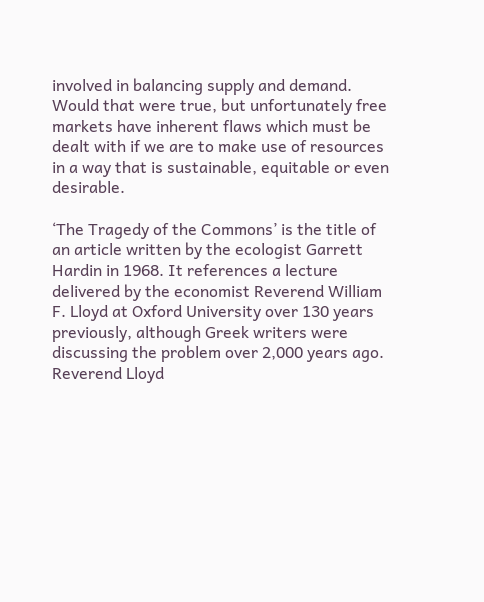involved in balancing supply and demand. Would that were true, but unfortunately free markets have inherent flaws which must be dealt with if we are to make use of resources in a way that is sustainable, equitable or even desirable.

‘The Tragedy of the Commons’ is the title of an article written by the ecologist Garrett Hardin in 1968. It references a lecture delivered by the economist Reverend William F. Lloyd at Oxford University over 130 years previously, although Greek writers were discussing the problem over 2,000 years ago. Reverend Lloyd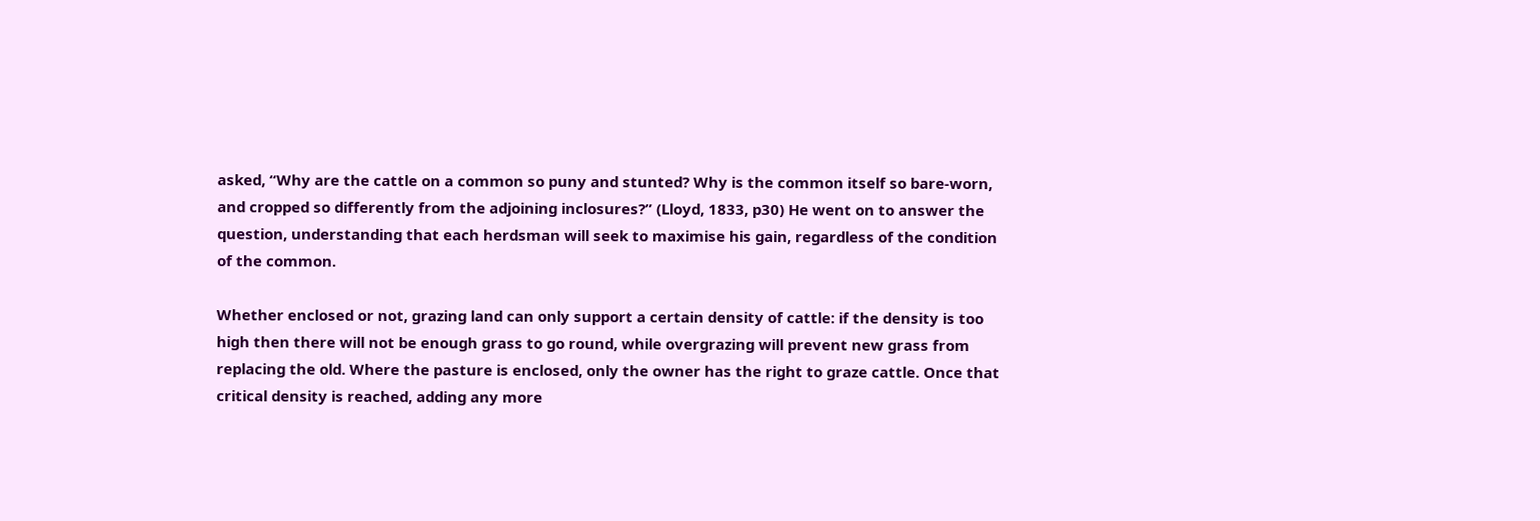asked, “Why are the cattle on a common so puny and stunted? Why is the common itself so bare-worn, and cropped so differently from the adjoining inclosures?” (Lloyd, 1833, p30) He went on to answer the question, understanding that each herdsman will seek to maximise his gain, regardless of the condition of the common.

Whether enclosed or not, grazing land can only support a certain density of cattle: if the density is too high then there will not be enough grass to go round, while overgrazing will prevent new grass from replacing the old. Where the pasture is enclosed, only the owner has the right to graze cattle. Once that critical density is reached, adding any more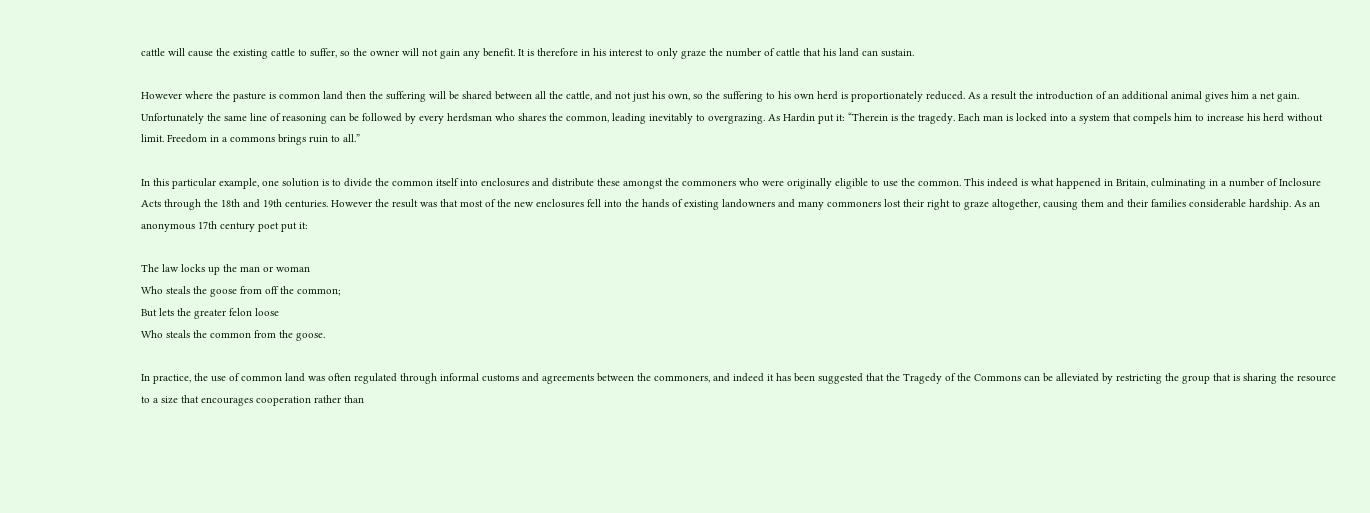cattle will cause the existing cattle to suffer, so the owner will not gain any benefit. It is therefore in his interest to only graze the number of cattle that his land can sustain.

However where the pasture is common land then the suffering will be shared between all the cattle, and not just his own, so the suffering to his own herd is proportionately reduced. As a result the introduction of an additional animal gives him a net gain. Unfortunately the same line of reasoning can be followed by every herdsman who shares the common, leading inevitably to overgrazing. As Hardin put it: “Therein is the tragedy. Each man is locked into a system that compels him to increase his herd without limit. Freedom in a commons brings ruin to all.”

In this particular example, one solution is to divide the common itself into enclosures and distribute these amongst the commoners who were originally eligible to use the common. This indeed is what happened in Britain, culminating in a number of Inclosure Acts through the 18th and 19th centuries. However the result was that most of the new enclosures fell into the hands of existing landowners and many commoners lost their right to graze altogether, causing them and their families considerable hardship. As an anonymous 17th century poet put it:

The law locks up the man or woman
Who steals the goose from off the common;
But lets the greater felon loose
Who steals the common from the goose.

In practice, the use of common land was often regulated through informal customs and agreements between the commoners, and indeed it has been suggested that the Tragedy of the Commons can be alleviated by restricting the group that is sharing the resource to a size that encourages cooperation rather than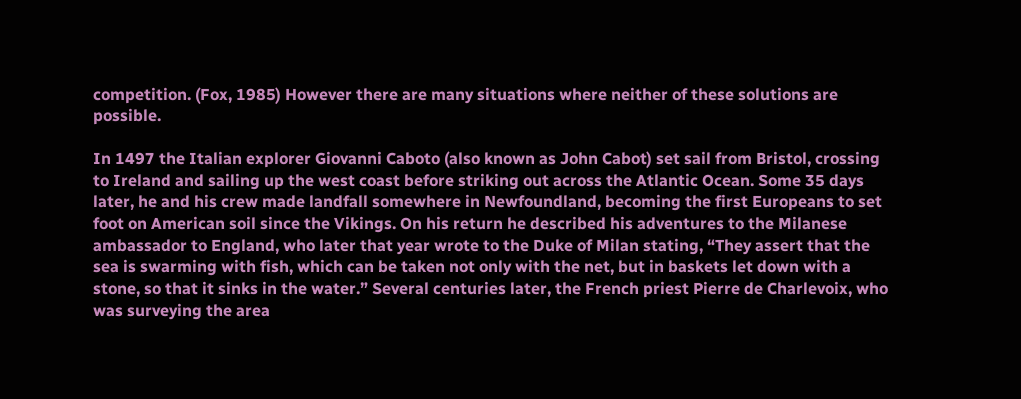competition. (Fox, 1985) However there are many situations where neither of these solutions are possible.

In 1497 the Italian explorer Giovanni Caboto (also known as John Cabot) set sail from Bristol, crossing to Ireland and sailing up the west coast before striking out across the Atlantic Ocean. Some 35 days later, he and his crew made landfall somewhere in Newfoundland, becoming the first Europeans to set foot on American soil since the Vikings. On his return he described his adventures to the Milanese ambassador to England, who later that year wrote to the Duke of Milan stating, “They assert that the sea is swarming with fish, which can be taken not only with the net, but in baskets let down with a stone, so that it sinks in the water.” Several centuries later, the French priest Pierre de Charlevoix, who was surveying the area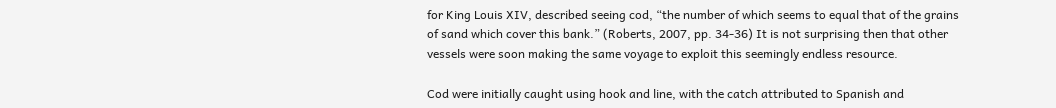for King Louis XIV, described seeing cod, “the number of which seems to equal that of the grains of sand which cover this bank.” (Roberts, 2007, pp. 34-36) It is not surprising then that other vessels were soon making the same voyage to exploit this seemingly endless resource.

Cod were initially caught using hook and line, with the catch attributed to Spanish and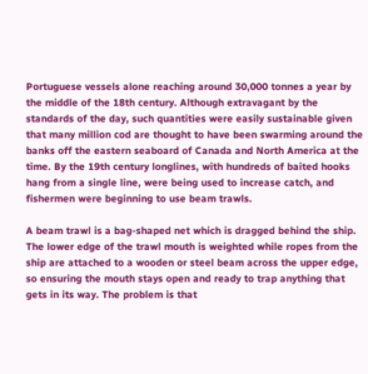Portuguese vessels alone reaching around 30,000 tonnes a year by the middle of the 18th century. Although extravagant by the standards of the day, such quantities were easily sustainable given that many million cod are thought to have been swarming around the banks off the eastern seaboard of Canada and North America at the time. By the 19th century longlines, with hundreds of baited hooks hang from a single line, were being used to increase catch, and fishermen were beginning to use beam trawls.

A beam trawl is a bag-shaped net which is dragged behind the ship. The lower edge of the trawl mouth is weighted while ropes from the ship are attached to a wooden or steel beam across the upper edge, so ensuring the mouth stays open and ready to trap anything that gets in its way. The problem is that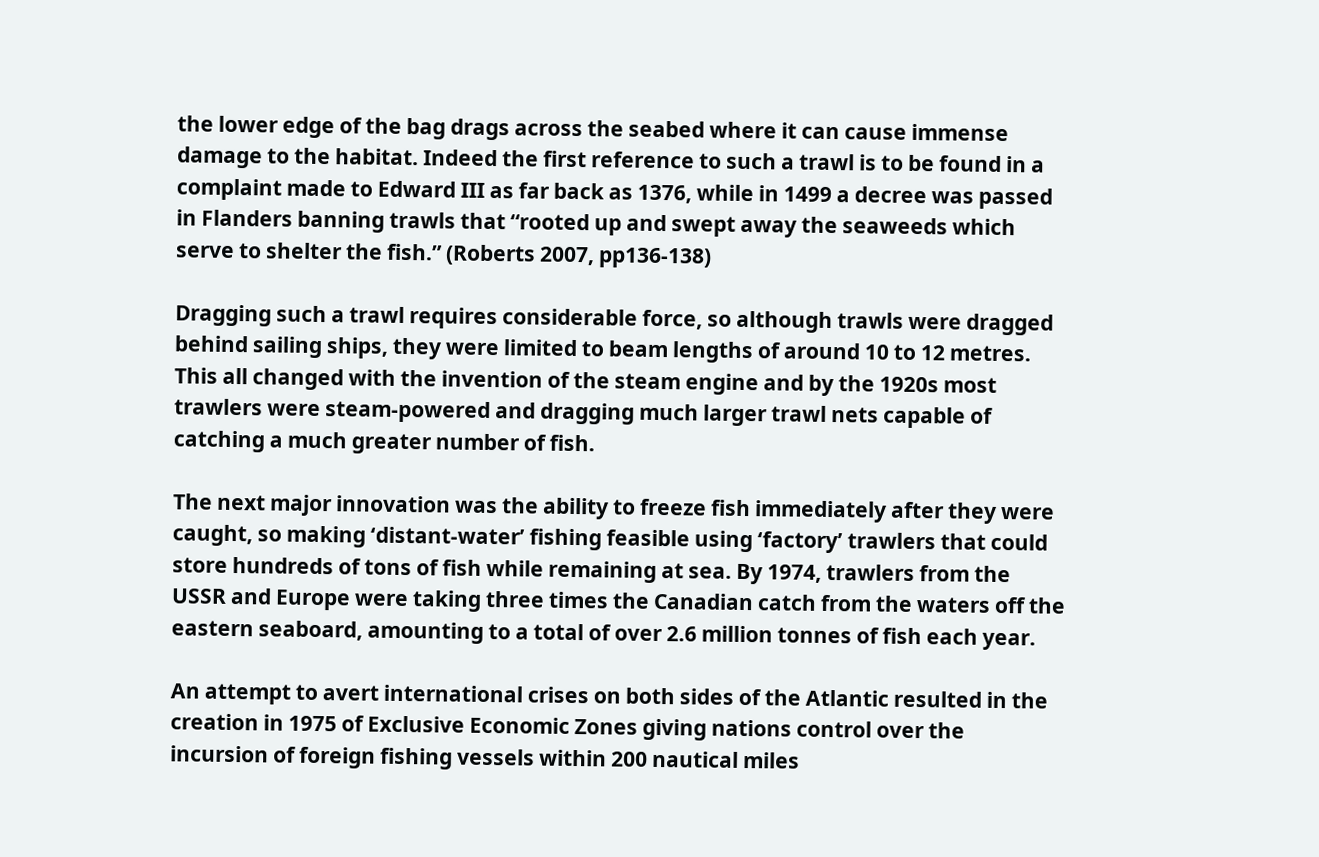the lower edge of the bag drags across the seabed where it can cause immense damage to the habitat. Indeed the first reference to such a trawl is to be found in a complaint made to Edward III as far back as 1376, while in 1499 a decree was passed in Flanders banning trawls that “rooted up and swept away the seaweeds which serve to shelter the fish.” (Roberts 2007, pp136-138)

Dragging such a trawl requires considerable force, so although trawls were dragged behind sailing ships, they were limited to beam lengths of around 10 to 12 metres. This all changed with the invention of the steam engine and by the 1920s most trawlers were steam-powered and dragging much larger trawl nets capable of catching a much greater number of fish.

The next major innovation was the ability to freeze fish immediately after they were caught, so making ‘distant-water’ fishing feasible using ‘factory’ trawlers that could store hundreds of tons of fish while remaining at sea. By 1974, trawlers from the USSR and Europe were taking three times the Canadian catch from the waters off the eastern seaboard, amounting to a total of over 2.6 million tonnes of fish each year.

An attempt to avert international crises on both sides of the Atlantic resulted in the creation in 1975 of Exclusive Economic Zones giving nations control over the incursion of foreign fishing vessels within 200 nautical miles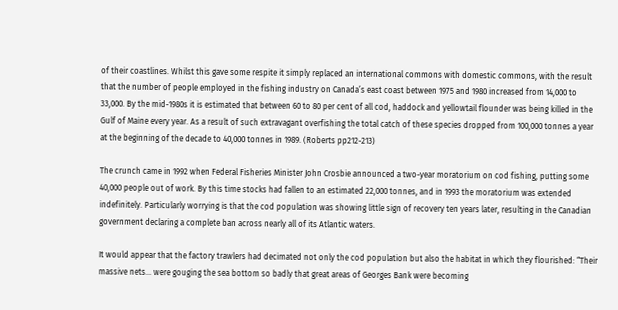of their coastlines. Whilst this gave some respite it simply replaced an international commons with domestic commons, with the result that the number of people employed in the fishing industry on Canada’s east coast between 1975 and 1980 increased from 14,000 to 33,000. By the mid-1980s it is estimated that between 60 to 80 per cent of all cod, haddock and yellowtail flounder was being killed in the Gulf of Maine every year. As a result of such extravagant overfishing the total catch of these species dropped from 100,000 tonnes a year at the beginning of the decade to 40,000 tonnes in 1989. (Roberts pp212-213)

The crunch came in 1992 when Federal Fisheries Minister John Crosbie announced a two-year moratorium on cod fishing, putting some 40,000 people out of work. By this time stocks had fallen to an estimated 22,000 tonnes, and in 1993 the moratorium was extended indefinitely. Particularly worrying is that the cod population was showing little sign of recovery ten years later, resulting in the Canadian government declaring a complete ban across nearly all of its Atlantic waters.

It would appear that the factory trawlers had decimated not only the cod population but also the habitat in which they flourished: “Their massive nets… were gouging the sea bottom so badly that great areas of Georges Bank were becoming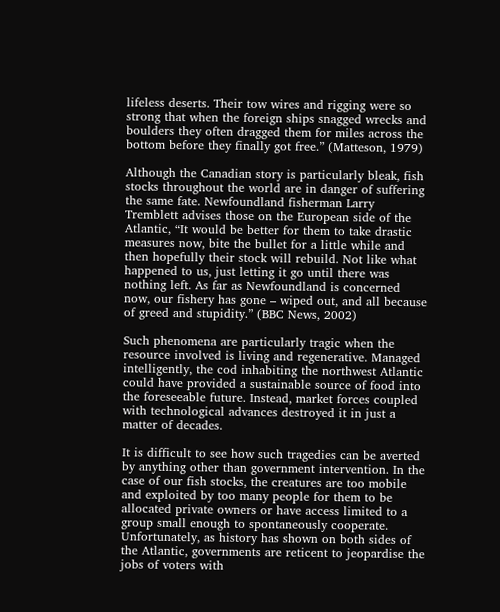lifeless deserts. Their tow wires and rigging were so strong that when the foreign ships snagged wrecks and boulders they often dragged them for miles across the bottom before they finally got free.” (Matteson, 1979)

Although the Canadian story is particularly bleak, fish stocks throughout the world are in danger of suffering the same fate. Newfoundland fisherman Larry Tremblett advises those on the European side of the Atlantic, “It would be better for them to take drastic measures now, bite the bullet for a little while and then hopefully their stock will rebuild. Not like what happened to us, just letting it go until there was nothing left. As far as Newfoundland is concerned now, our fishery has gone – wiped out, and all because of greed and stupidity.” (BBC News, 2002)

Such phenomena are particularly tragic when the resource involved is living and regenerative. Managed intelligently, the cod inhabiting the northwest Atlantic could have provided a sustainable source of food into the foreseeable future. Instead, market forces coupled with technological advances destroyed it in just a matter of decades.

It is difficult to see how such tragedies can be averted by anything other than government intervention. In the case of our fish stocks, the creatures are too mobile and exploited by too many people for them to be allocated private owners or have access limited to a group small enough to spontaneously cooperate. Unfortunately, as history has shown on both sides of the Atlantic, governments are reticent to jeopardise the jobs of voters with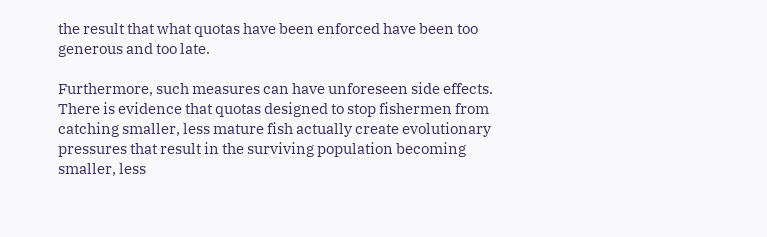the result that what quotas have been enforced have been too generous and too late.

Furthermore, such measures can have unforeseen side effects. There is evidence that quotas designed to stop fishermen from catching smaller, less mature fish actually create evolutionary pressures that result in the surviving population becoming smaller, less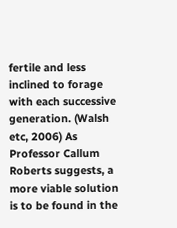fertile and less inclined to forage with each successive generation. (Walsh etc, 2006) As Professor Callum Roberts suggests, a more viable solution is to be found in the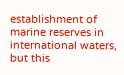establishment of marine reserves in international waters, but this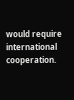would require international cooperation.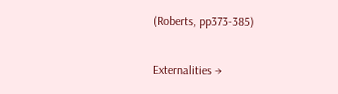(Roberts, pp373-385)

Externalities →